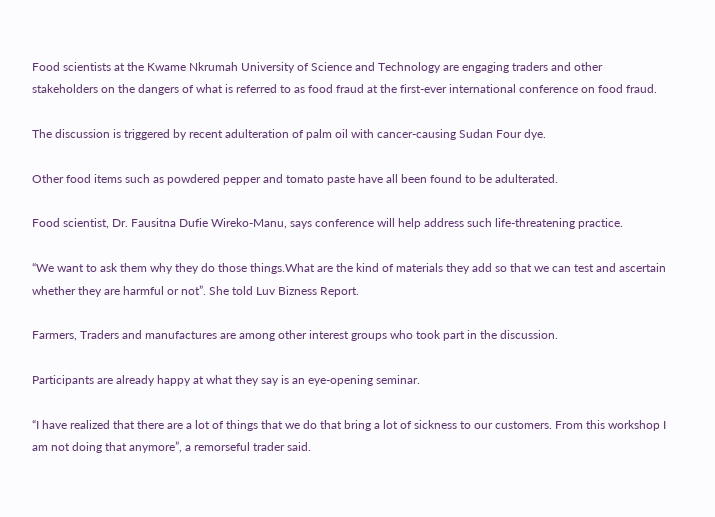Food scientists at the Kwame Nkrumah University of Science and Technology are engaging traders and other stakeholders on the dangers of what is referred to as food fraud at the first-ever international conference on food fraud.

The discussion is triggered by recent adulteration of palm oil with cancer-causing Sudan Four dye.

Other food items such as powdered pepper and tomato paste have all been found to be adulterated.

Food scientist, Dr. Fausitna Dufie Wireko-Manu, says conference will help address such life-threatening practice.

“We want to ask them why they do those things.What are the kind of materials they add so that we can test and ascertain whether they are harmful or not”. She told Luv Bizness Report.

Farmers, Traders and manufactures are among other interest groups who took part in the discussion.

Participants are already happy at what they say is an eye-opening seminar.

“I have realized that there are a lot of things that we do that bring a lot of sickness to our customers. From this workshop I am not doing that anymore”, a remorseful trader said.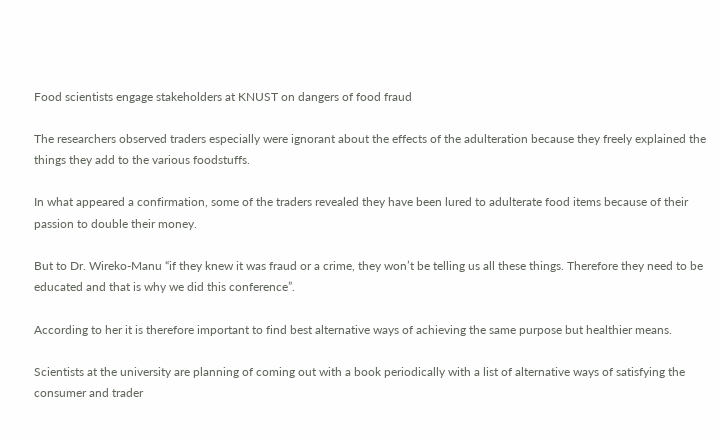Food scientists engage stakeholders at KNUST on dangers of food fraud

The researchers observed traders especially were ignorant about the effects of the adulteration because they freely explained the things they add to the various foodstuffs.

In what appeared a confirmation, some of the traders revealed they have been lured to adulterate food items because of their passion to double their money.

But to Dr. Wireko-Manu “if they knew it was fraud or a crime, they won’t be telling us all these things. Therefore they need to be educated and that is why we did this conference”.

According to her it is therefore important to find best alternative ways of achieving the same purpose but healthier means.

Scientists at the university are planning of coming out with a book periodically with a list of alternative ways of satisfying the consumer and trader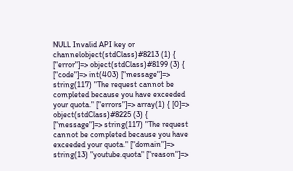NULL Invalid API key or channelobject(stdClass)#8213 (1) { ["error"]=> object(stdClass)#8199 (3) { ["code"]=> int(403) ["message"]=> string(117) "The request cannot be completed because you have exceeded your quota." ["errors"]=> array(1) { [0]=> object(stdClass)#8225 (3) { ["message"]=> string(117) "The request cannot be completed because you have exceeded your quota." ["domain"]=> string(13) "youtube.quota" ["reason"]=>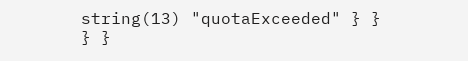string(13) "quotaExceeded" } } } }